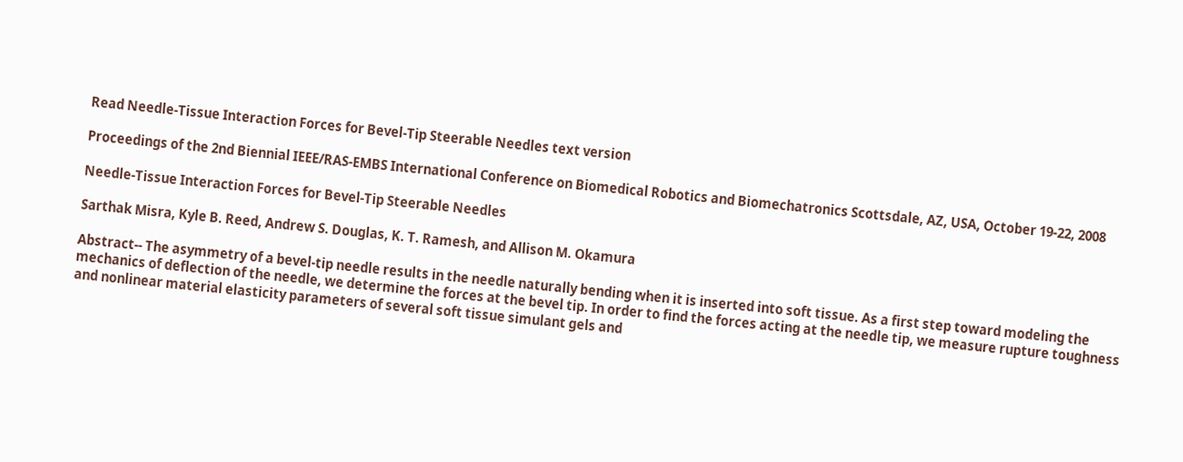Read Needle-Tissue Interaction Forces for Bevel-Tip Steerable Needles text version

Proceedings of the 2nd Biennial IEEE/RAS-EMBS International Conference on Biomedical Robotics and Biomechatronics Scottsdale, AZ, USA, October 19-22, 2008

Needle-Tissue Interaction Forces for Bevel-Tip Steerable Needles

Sarthak Misra, Kyle B. Reed, Andrew S. Douglas, K. T. Ramesh, and Allison M. Okamura

Abstract-- The asymmetry of a bevel-tip needle results in the needle naturally bending when it is inserted into soft tissue. As a first step toward modeling the mechanics of deflection of the needle, we determine the forces at the bevel tip. In order to find the forces acting at the needle tip, we measure rupture toughness and nonlinear material elasticity parameters of several soft tissue simulant gels and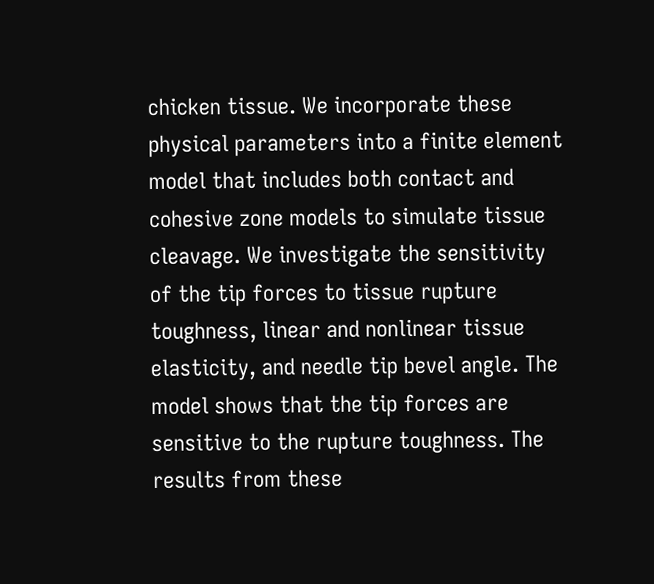chicken tissue. We incorporate these physical parameters into a finite element model that includes both contact and cohesive zone models to simulate tissue cleavage. We investigate the sensitivity of the tip forces to tissue rupture toughness, linear and nonlinear tissue elasticity, and needle tip bevel angle. The model shows that the tip forces are sensitive to the rupture toughness. The results from these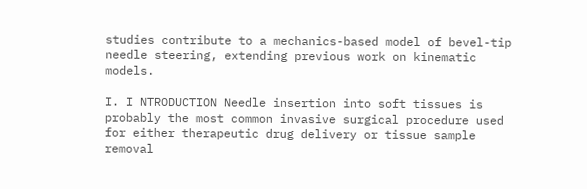studies contribute to a mechanics-based model of bevel-tip needle steering, extending previous work on kinematic models.

I. I NTRODUCTION Needle insertion into soft tissues is probably the most common invasive surgical procedure used for either therapeutic drug delivery or tissue sample removal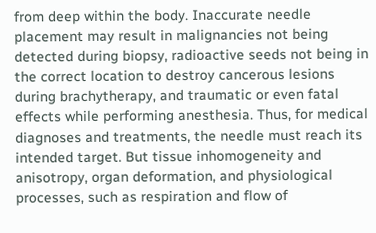from deep within the body. Inaccurate needle placement may result in malignancies not being detected during biopsy, radioactive seeds not being in the correct location to destroy cancerous lesions during brachytherapy, and traumatic or even fatal effects while performing anesthesia. Thus, for medical diagnoses and treatments, the needle must reach its intended target. But tissue inhomogeneity and anisotropy, organ deformation, and physiological processes, such as respiration and flow of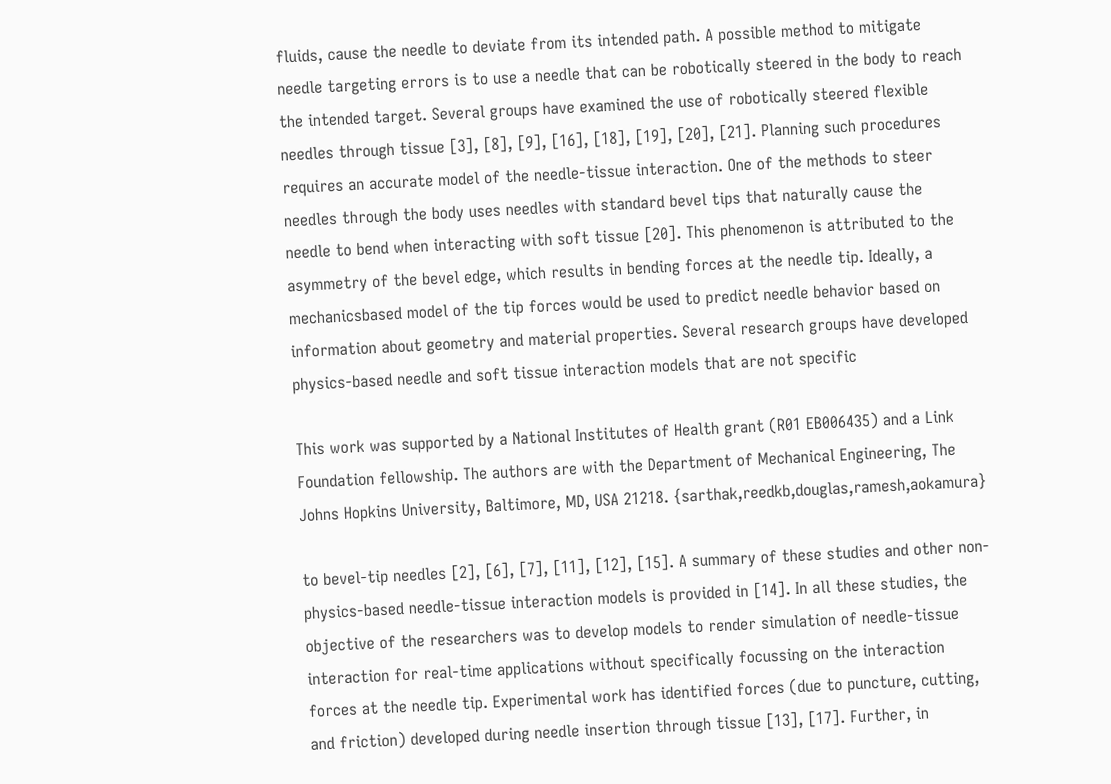fluids, cause the needle to deviate from its intended path. A possible method to mitigate needle targeting errors is to use a needle that can be robotically steered in the body to reach the intended target. Several groups have examined the use of robotically steered flexible needles through tissue [3], [8], [9], [16], [18], [19], [20], [21]. Planning such procedures requires an accurate model of the needle-tissue interaction. One of the methods to steer needles through the body uses needles with standard bevel tips that naturally cause the needle to bend when interacting with soft tissue [20]. This phenomenon is attributed to the asymmetry of the bevel edge, which results in bending forces at the needle tip. Ideally, a mechanicsbased model of the tip forces would be used to predict needle behavior based on information about geometry and material properties. Several research groups have developed physics-based needle and soft tissue interaction models that are not specific

This work was supported by a National Institutes of Health grant (R01 EB006435) and a Link Foundation fellowship. The authors are with the Department of Mechanical Engineering, The Johns Hopkins University, Baltimore, MD, USA 21218. {sarthak,reedkb,douglas,ramesh,aokamura}

to bevel-tip needles [2], [6], [7], [11], [12], [15]. A summary of these studies and other non-physics-based needle-tissue interaction models is provided in [14]. In all these studies, the objective of the researchers was to develop models to render simulation of needle-tissue interaction for real-time applications without specifically focussing on the interaction forces at the needle tip. Experimental work has identified forces (due to puncture, cutting, and friction) developed during needle insertion through tissue [13], [17]. Further, in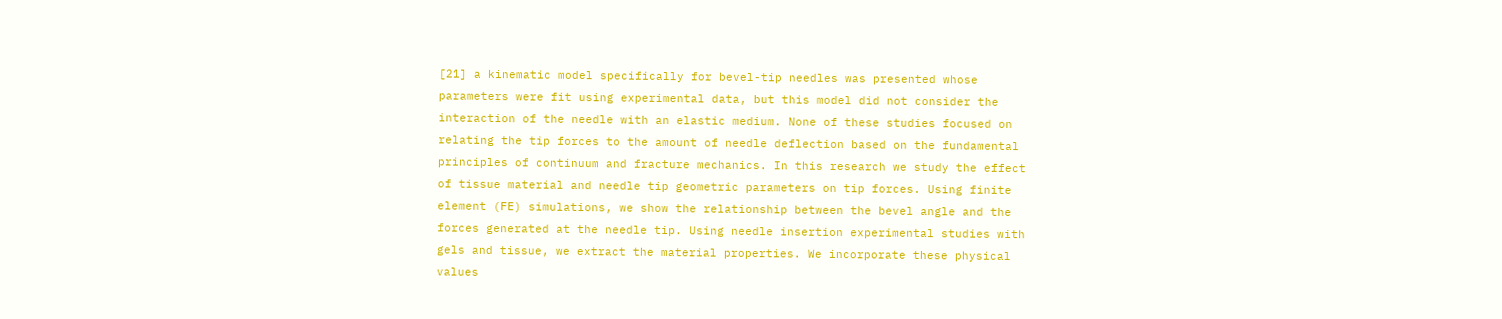[21] a kinematic model specifically for bevel-tip needles was presented whose parameters were fit using experimental data, but this model did not consider the interaction of the needle with an elastic medium. None of these studies focused on relating the tip forces to the amount of needle deflection based on the fundamental principles of continuum and fracture mechanics. In this research we study the effect of tissue material and needle tip geometric parameters on tip forces. Using finite element (FE) simulations, we show the relationship between the bevel angle and the forces generated at the needle tip. Using needle insertion experimental studies with gels and tissue, we extract the material properties. We incorporate these physical values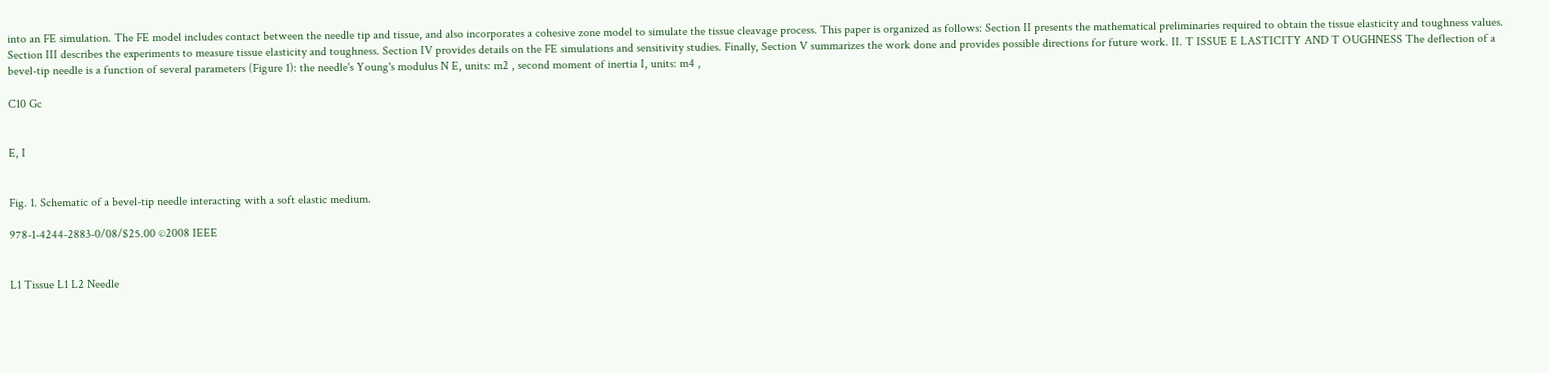into an FE simulation. The FE model includes contact between the needle tip and tissue, and also incorporates a cohesive zone model to simulate the tissue cleavage process. This paper is organized as follows: Section II presents the mathematical preliminaries required to obtain the tissue elasticity and toughness values. Section III describes the experiments to measure tissue elasticity and toughness. Section IV provides details on the FE simulations and sensitivity studies. Finally, Section V summarizes the work done and provides possible directions for future work. II. T ISSUE E LASTICITY AND T OUGHNESS The deflection of a bevel-tip needle is a function of several parameters (Figure 1): the needle's Young's modulus N E, units: m2 , second moment of inertia I, units: m4 ,

C10 Gc


E, I


Fig. 1. Schematic of a bevel-tip needle interacting with a soft elastic medium.

978-1-4244-2883-0/08/$25.00 ©2008 IEEE


L1 Tissue L1 L2 Needle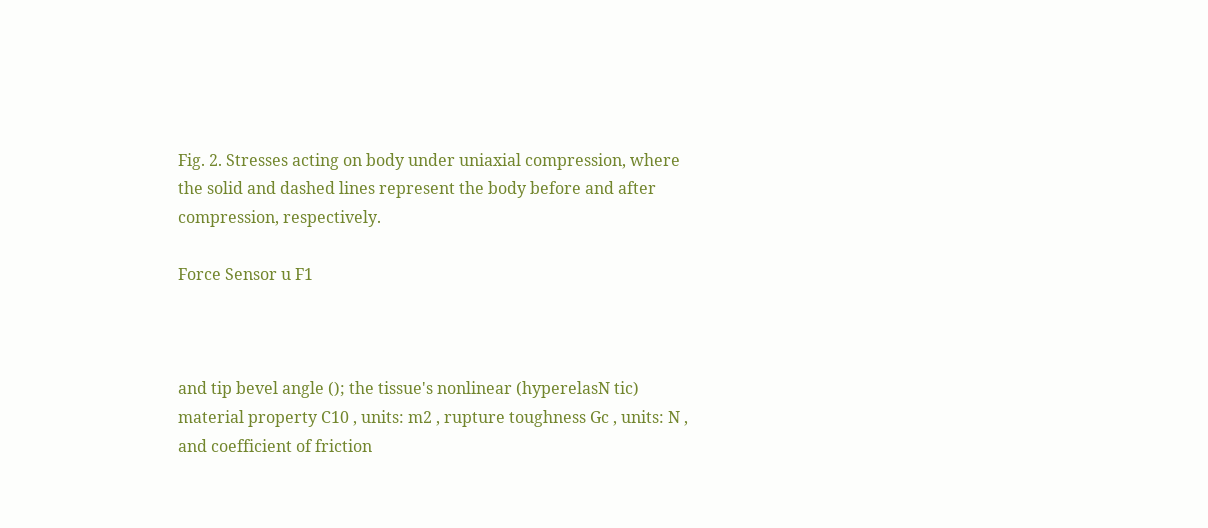Fig. 2. Stresses acting on body under uniaxial compression, where the solid and dashed lines represent the body before and after compression, respectively.

Force Sensor u F1



and tip bevel angle (); the tissue's nonlinear (hyperelasN tic) material property C10 , units: m2 , rupture toughness Gc , units: N , and coefficient of friction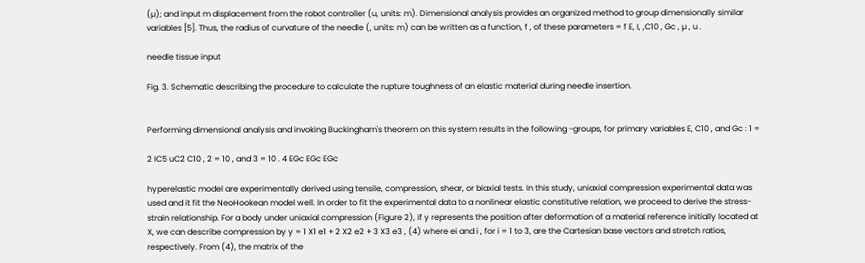(µ); and input m displacement from the robot controller (u, units: m). Dimensional analysis provides an organized method to group dimensionally similar variables [5]. Thus, the radius of curvature of the needle (, units: m) can be written as a function, f , of these parameters = f E, I, ,C10 , Gc , µ , u .

needle tissue input

Fig. 3. Schematic describing the procedure to calculate the rupture toughness of an elastic material during needle insertion.


Performing dimensional analysis and invoking Buckingham's theorem on this system results in the following -groups, for primary variables E, C10 , and Gc : 1 =

2 IC5 uC2 C10 , 2 = 10 , and 3 = 10 . 4 EGc EGc EGc

hyperelastic model are experimentally derived using tensile, compression, shear, or biaxial tests. In this study, uniaxial compression experimental data was used and it fit the NeoHookean model well. In order to fit the experimental data to a nonlinear elastic constitutive relation, we proceed to derive the stress-strain relationship. For a body under uniaxial compression (Figure 2), if y represents the position after deformation of a material reference initially located at X, we can describe compression by y = 1 X1 e1 + 2 X2 e2 + 3 X3 e3 , (4) where ei and i , for i = 1 to 3, are the Cartesian base vectors and stretch ratios, respectively. From (4), the matrix of the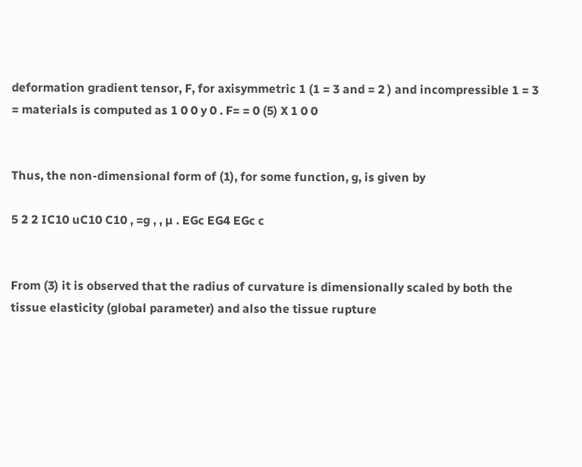deformation gradient tensor, F, for axisymmetric 1 (1 = 3 and = 2 ) and incompressible 1 = 3 = materials is computed as 1 0 0 y 0 . F= = 0 (5) X 1 0 0


Thus, the non-dimensional form of (1), for some function, g, is given by

5 2 2 IC10 uC10 C10 , =g , , µ . EGc EG4 EGc c


From (3) it is observed that the radius of curvature is dimensionally scaled by both the tissue elasticity (global parameter) and also the tissue rupture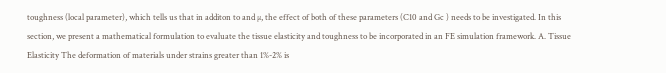toughness (local parameter), which tells us that in additon to and µ, the effect of both of these parameters (C10 and Gc ) needs to be investigated. In this section, we present a mathematical formulation to evaluate the tissue elasticity and toughness to be incorporated in an FE simulation framework. A. Tissue Elasticity The deformation of materials under strains greater than 1%-2% is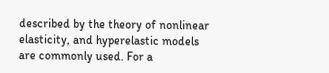described by the theory of nonlinear elasticity, and hyperelastic models are commonly used. For a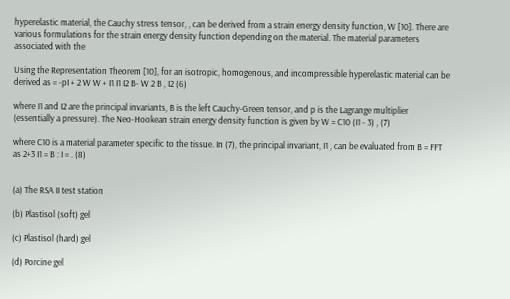hyperelastic material, the Cauchy stress tensor, , can be derived from a strain energy density function, W [10]. There are various formulations for the strain energy density function depending on the material. The material parameters associated with the

Using the Representation Theorem [10], for an isotropic, homogenous, and incompressible hyperelastic material can be derived as = -pI + 2 W W + I1 I1 I2 B- W 2 B , I2 (6)

where I1 and I2 are the principal invariants, B is the left Cauchy-Green tensor, and p is the Lagrange multiplier (essentially a pressure). The Neo-Hookean strain energy density function is given by W = C10 (I1 - 3) , (7)

where C10 is a material parameter specific to the tissue. In (7), the principal invariant, I1 , can be evaluated from B = FFT as 2+3 I1 = B : I = . (8)


(a) The RSA II test station

(b) Plastisol (soft) gel

(c) Plastisol (hard) gel

(d) Porcine gel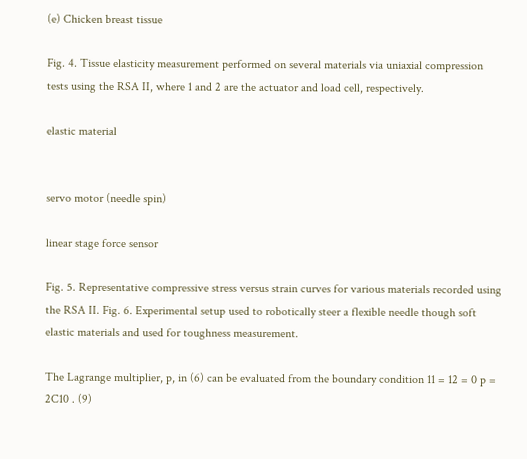(e) Chicken breast tissue

Fig. 4. Tissue elasticity measurement performed on several materials via uniaxial compression tests using the RSA II, where 1 and 2 are the actuator and load cell, respectively.

elastic material


servo motor (needle spin)

linear stage force sensor

Fig. 5. Representative compressive stress versus strain curves for various materials recorded using the RSA II. Fig. 6. Experimental setup used to robotically steer a flexible needle though soft elastic materials and used for toughness measurement.

The Lagrange multiplier, p, in (6) can be evaluated from the boundary condition 11 = 12 = 0 p = 2C10 . (9)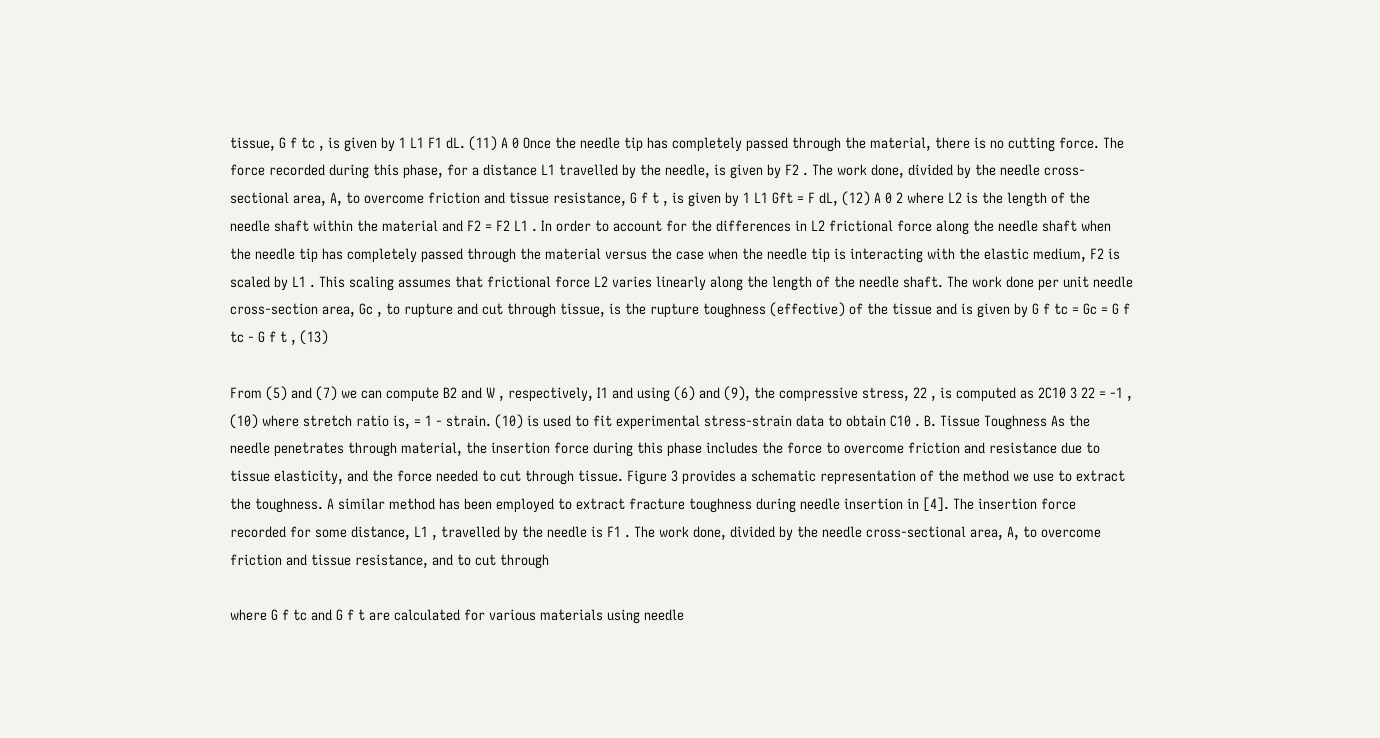tissue, G f tc , is given by 1 L1 F1 dL. (11) A 0 Once the needle tip has completely passed through the material, there is no cutting force. The force recorded during this phase, for a distance L1 travelled by the needle, is given by F2 . The work done, divided by the needle cross-sectional area, A, to overcome friction and tissue resistance, G f t , is given by 1 L1 Gft = F dL, (12) A 0 2 where L2 is the length of the needle shaft within the material and F2 = F2 L1 . In order to account for the differences in L2 frictional force along the needle shaft when the needle tip has completely passed through the material versus the case when the needle tip is interacting with the elastic medium, F2 is scaled by L1 . This scaling assumes that frictional force L2 varies linearly along the length of the needle shaft. The work done per unit needle cross-section area, Gc , to rupture and cut through tissue, is the rupture toughness (effective) of the tissue and is given by G f tc = Gc = G f tc - G f t , (13)

From (5) and (7) we can compute B2 and W , respectively, I1 and using (6) and (9), the compressive stress, 22 , is computed as 2C10 3 22 = -1 , (10) where stretch ratio is, = 1 - strain. (10) is used to fit experimental stress-strain data to obtain C10 . B. Tissue Toughness As the needle penetrates through material, the insertion force during this phase includes the force to overcome friction and resistance due to tissue elasticity, and the force needed to cut through tissue. Figure 3 provides a schematic representation of the method we use to extract the toughness. A similar method has been employed to extract fracture toughness during needle insertion in [4]. The insertion force recorded for some distance, L1 , travelled by the needle is F1 . The work done, divided by the needle cross-sectional area, A, to overcome friction and tissue resistance, and to cut through

where G f tc and G f t are calculated for various materials using needle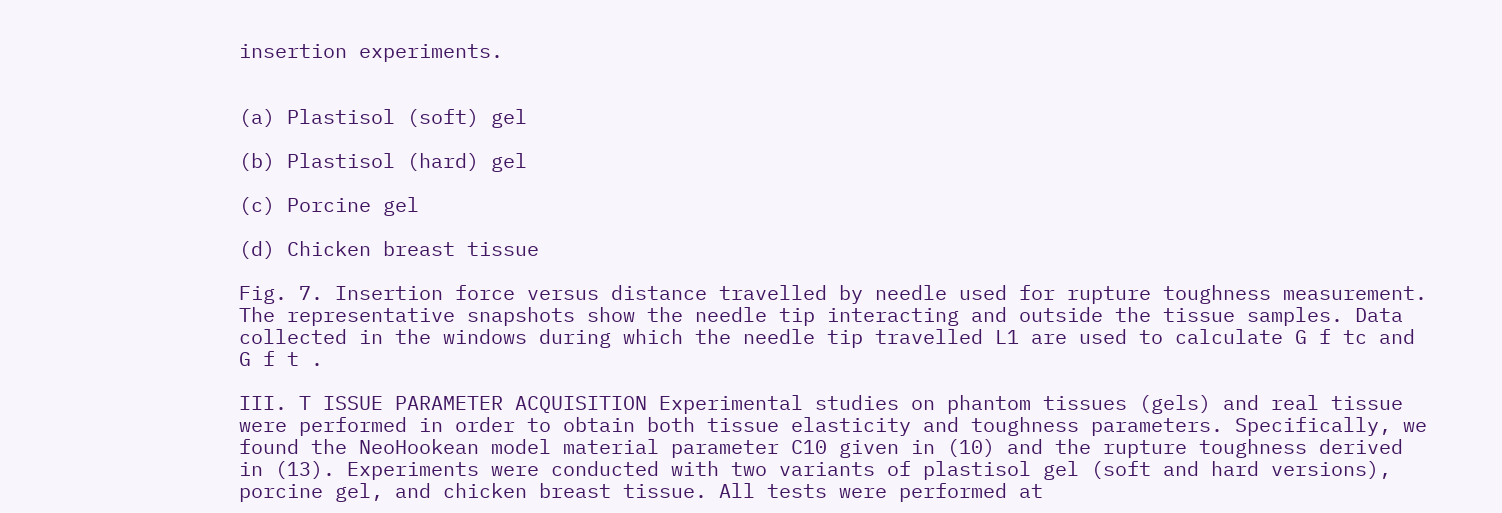insertion experiments.


(a) Plastisol (soft) gel

(b) Plastisol (hard) gel

(c) Porcine gel

(d) Chicken breast tissue

Fig. 7. Insertion force versus distance travelled by needle used for rupture toughness measurement. The representative snapshots show the needle tip interacting and outside the tissue samples. Data collected in the windows during which the needle tip travelled L1 are used to calculate G f tc and G f t .

III. T ISSUE PARAMETER ACQUISITION Experimental studies on phantom tissues (gels) and real tissue were performed in order to obtain both tissue elasticity and toughness parameters. Specifically, we found the NeoHookean model material parameter C10 given in (10) and the rupture toughness derived in (13). Experiments were conducted with two variants of plastisol gel (soft and hard versions), porcine gel, and chicken breast tissue. All tests were performed at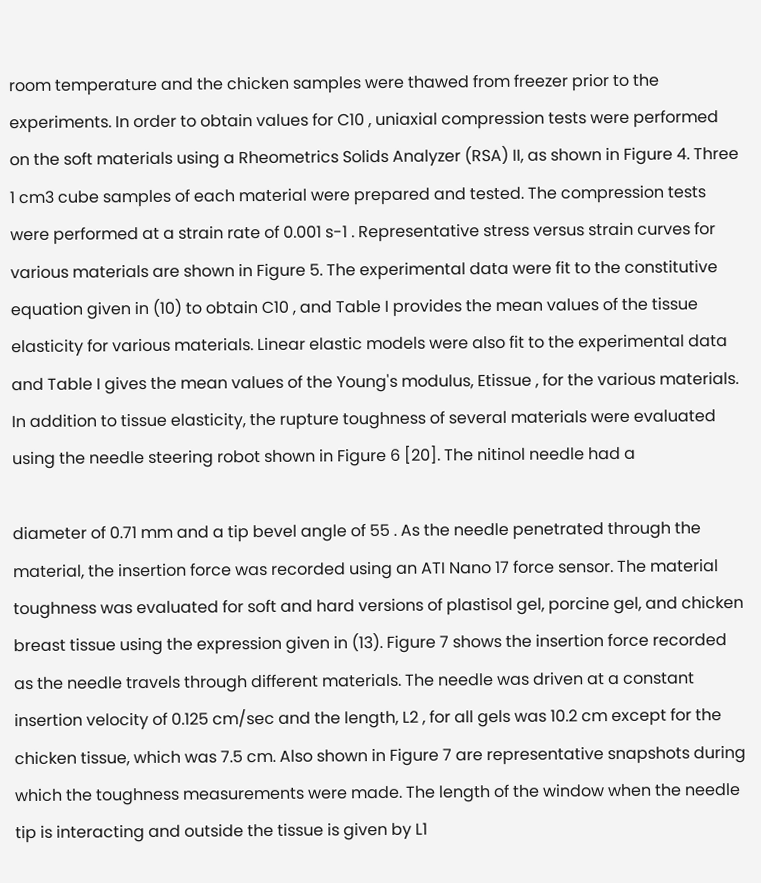room temperature and the chicken samples were thawed from freezer prior to the experiments. In order to obtain values for C10 , uniaxial compression tests were performed on the soft materials using a Rheometrics Solids Analyzer (RSA) II, as shown in Figure 4. Three 1 cm3 cube samples of each material were prepared and tested. The compression tests were performed at a strain rate of 0.001 s-1 . Representative stress versus strain curves for various materials are shown in Figure 5. The experimental data were fit to the constitutive equation given in (10) to obtain C10 , and Table I provides the mean values of the tissue elasticity for various materials. Linear elastic models were also fit to the experimental data and Table I gives the mean values of the Young's modulus, Etissue , for the various materials. In addition to tissue elasticity, the rupture toughness of several materials were evaluated using the needle steering robot shown in Figure 6 [20]. The nitinol needle had a

diameter of 0.71 mm and a tip bevel angle of 55 . As the needle penetrated through the material, the insertion force was recorded using an ATI Nano 17 force sensor. The material toughness was evaluated for soft and hard versions of plastisol gel, porcine gel, and chicken breast tissue using the expression given in (13). Figure 7 shows the insertion force recorded as the needle travels through different materials. The needle was driven at a constant insertion velocity of 0.125 cm/sec and the length, L2 , for all gels was 10.2 cm except for the chicken tissue, which was 7.5 cm. Also shown in Figure 7 are representative snapshots during which the toughness measurements were made. The length of the window when the needle tip is interacting and outside the tissue is given by L1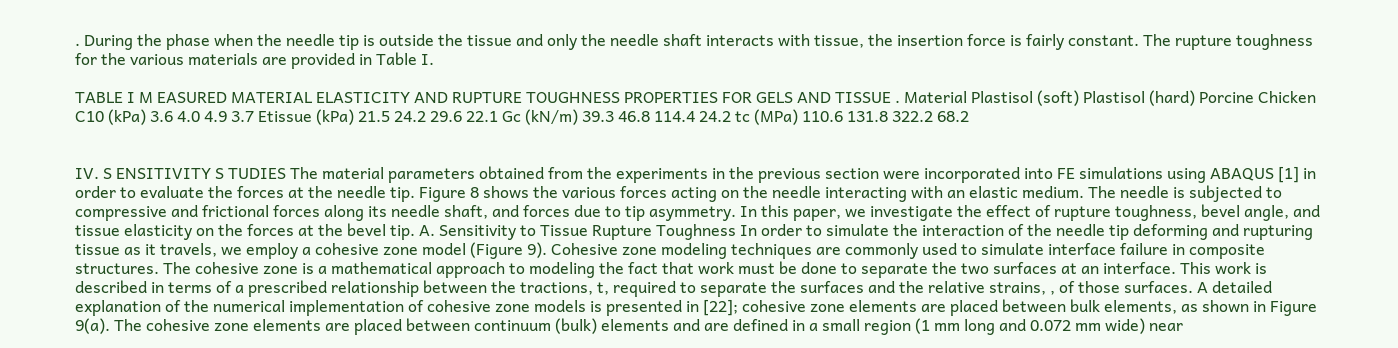. During the phase when the needle tip is outside the tissue and only the needle shaft interacts with tissue, the insertion force is fairly constant. The rupture toughness for the various materials are provided in Table I.

TABLE I M EASURED MATERIAL ELASTICITY AND RUPTURE TOUGHNESS PROPERTIES FOR GELS AND TISSUE . Material Plastisol (soft) Plastisol (hard) Porcine Chicken C10 (kPa) 3.6 4.0 4.9 3.7 Etissue (kPa) 21.5 24.2 29.6 22.1 Gc (kN/m) 39.3 46.8 114.4 24.2 tc (MPa) 110.6 131.8 322.2 68.2


IV. S ENSITIVITY S TUDIES The material parameters obtained from the experiments in the previous section were incorporated into FE simulations using ABAQUS [1] in order to evaluate the forces at the needle tip. Figure 8 shows the various forces acting on the needle interacting with an elastic medium. The needle is subjected to compressive and frictional forces along its needle shaft, and forces due to tip asymmetry. In this paper, we investigate the effect of rupture toughness, bevel angle, and tissue elasticity on the forces at the bevel tip. A. Sensitivity to Tissue Rupture Toughness In order to simulate the interaction of the needle tip deforming and rupturing tissue as it travels, we employ a cohesive zone model (Figure 9). Cohesive zone modeling techniques are commonly used to simulate interface failure in composite structures. The cohesive zone is a mathematical approach to modeling the fact that work must be done to separate the two surfaces at an interface. This work is described in terms of a prescribed relationship between the tractions, t, required to separate the surfaces and the relative strains, , of those surfaces. A detailed explanation of the numerical implementation of cohesive zone models is presented in [22]; cohesive zone elements are placed between bulk elements, as shown in Figure 9(a). The cohesive zone elements are placed between continuum (bulk) elements and are defined in a small region (1 mm long and 0.072 mm wide) near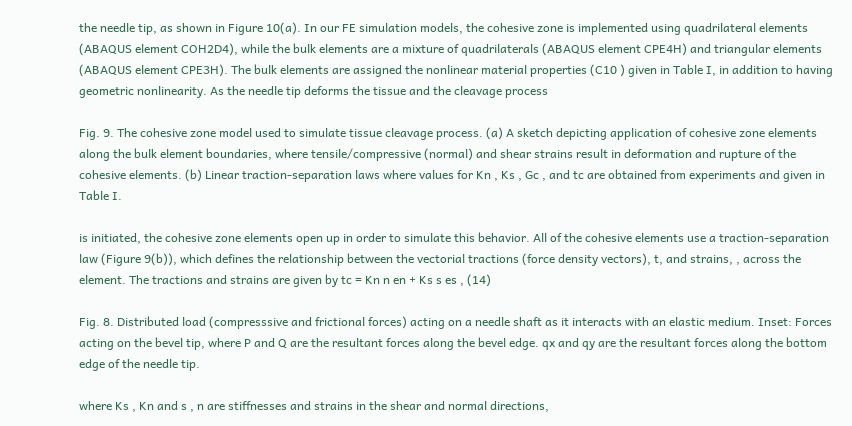the needle tip, as shown in Figure 10(a). In our FE simulation models, the cohesive zone is implemented using quadrilateral elements (ABAQUS element COH2D4), while the bulk elements are a mixture of quadrilaterals (ABAQUS element CPE4H) and triangular elements (ABAQUS element CPE3H). The bulk elements are assigned the nonlinear material properties (C10 ) given in Table I, in addition to having geometric nonlinearity. As the needle tip deforms the tissue and the cleavage process

Fig. 9. The cohesive zone model used to simulate tissue cleavage process. (a) A sketch depicting application of cohesive zone elements along the bulk element boundaries, where tensile/compressive (normal) and shear strains result in deformation and rupture of the cohesive elements. (b) Linear traction-separation laws where values for Kn , Ks , Gc , and tc are obtained from experiments and given in Table I.

is initiated, the cohesive zone elements open up in order to simulate this behavior. All of the cohesive elements use a traction-separation law (Figure 9(b)), which defines the relationship between the vectorial tractions (force density vectors), t, and strains, , across the element. The tractions and strains are given by tc = Kn n en + Ks s es , (14)

Fig. 8. Distributed load (compresssive and frictional forces) acting on a needle shaft as it interacts with an elastic medium. Inset: Forces acting on the bevel tip, where P and Q are the resultant forces along the bevel edge. qx and qy are the resultant forces along the bottom edge of the needle tip.

where Ks , Kn and s , n are stiffnesses and strains in the shear and normal directions,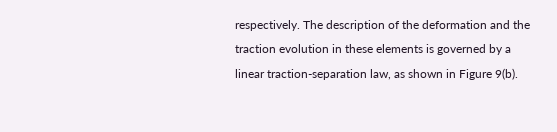respectively. The description of the deformation and the traction evolution in these elements is governed by a linear traction-separation law, as shown in Figure 9(b).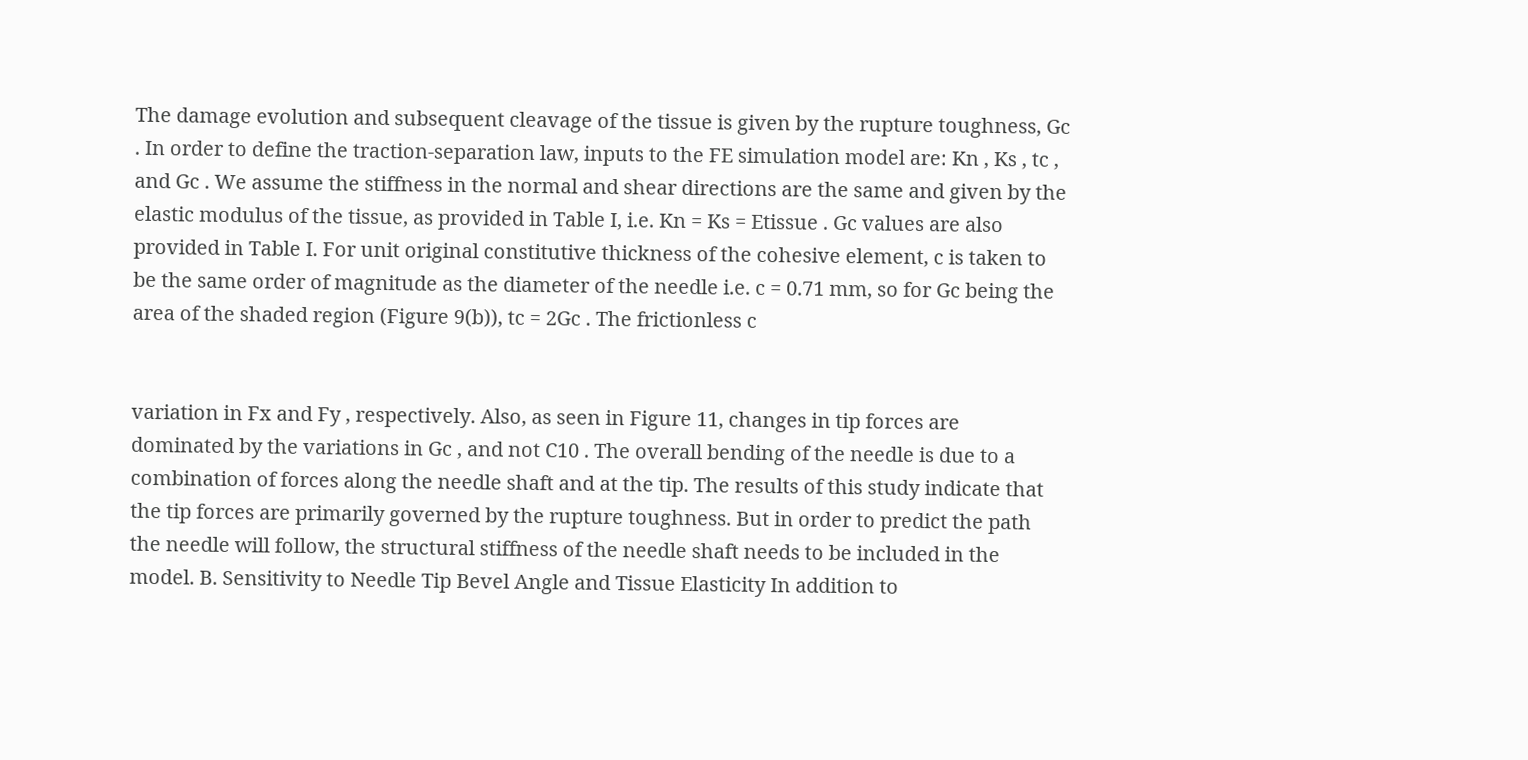The damage evolution and subsequent cleavage of the tissue is given by the rupture toughness, Gc . In order to define the traction-separation law, inputs to the FE simulation model are: Kn , Ks , tc , and Gc . We assume the stiffness in the normal and shear directions are the same and given by the elastic modulus of the tissue, as provided in Table I, i.e. Kn = Ks = Etissue . Gc values are also provided in Table I. For unit original constitutive thickness of the cohesive element, c is taken to be the same order of magnitude as the diameter of the needle i.e. c = 0.71 mm, so for Gc being the area of the shaded region (Figure 9(b)), tc = 2Gc . The frictionless c


variation in Fx and Fy , respectively. Also, as seen in Figure 11, changes in tip forces are dominated by the variations in Gc , and not C10 . The overall bending of the needle is due to a combination of forces along the needle shaft and at the tip. The results of this study indicate that the tip forces are primarily governed by the rupture toughness. But in order to predict the path the needle will follow, the structural stiffness of the needle shaft needs to be included in the model. B. Sensitivity to Needle Tip Bevel Angle and Tissue Elasticity In addition to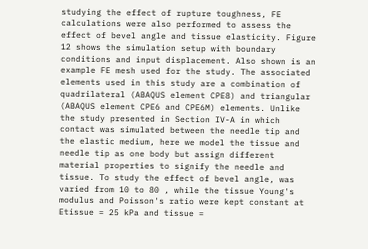studying the effect of rupture toughness, FE calculations were also performed to assess the effect of bevel angle and tissue elasticity. Figure 12 shows the simulation setup with boundary conditions and input displacement. Also shown is an example FE mesh used for the study. The associated elements used in this study are a combination of quadrilateral (ABAQUS element CPE8) and triangular (ABAQUS element CPE6 and CPE6M) elements. Unlike the study presented in Section IV-A in which contact was simulated between the needle tip and the elastic medium, here we model the tissue and needle tip as one body but assign different material properties to signify the needle and tissue. To study the effect of bevel angle, was varied from 10 to 80 , while the tissue Young's modulus and Poisson's ratio were kept constant at Etissue = 25 kPa and tissue =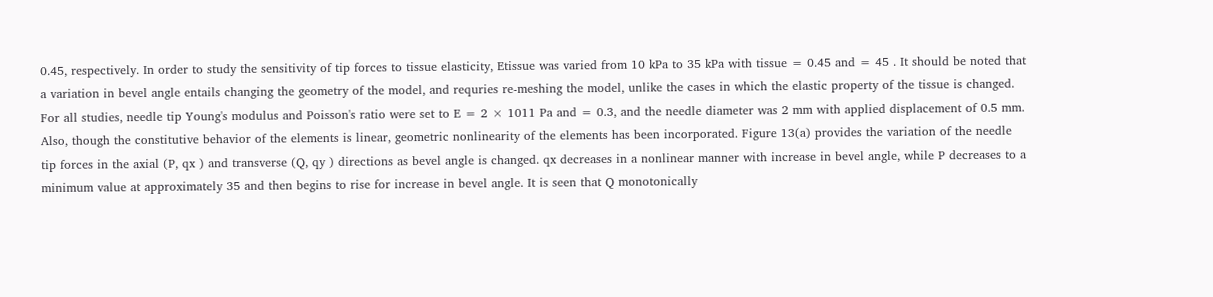0.45, respectively. In order to study the sensitivity of tip forces to tissue elasticity, Etissue was varied from 10 kPa to 35 kPa with tissue = 0.45 and = 45 . It should be noted that a variation in bevel angle entails changing the geometry of the model, and requries re-meshing the model, unlike the cases in which the elastic property of the tissue is changed. For all studies, needle tip Young's modulus and Poisson's ratio were set to E = 2 × 1011 Pa and = 0.3, and the needle diameter was 2 mm with applied displacement of 0.5 mm. Also, though the constitutive behavior of the elements is linear, geometric nonlinearity of the elements has been incorporated. Figure 13(a) provides the variation of the needle tip forces in the axial (P, qx ) and transverse (Q, qy ) directions as bevel angle is changed. qx decreases in a nonlinear manner with increase in bevel angle, while P decreases to a minimum value at approximately 35 and then begins to rise for increase in bevel angle. It is seen that Q monotonically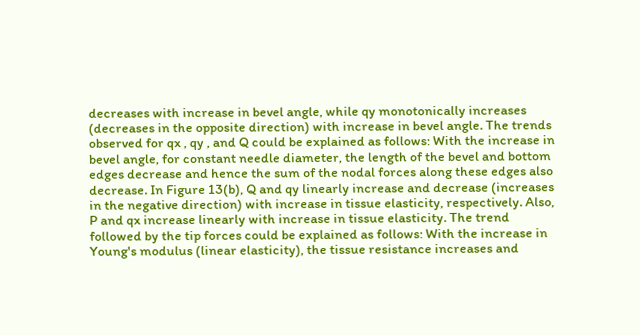decreases with increase in bevel angle, while qy monotonically increases (decreases in the opposite direction) with increase in bevel angle. The trends observed for qx , qy , and Q could be explained as follows: With the increase in bevel angle, for constant needle diameter, the length of the bevel and bottom edges decrease and hence the sum of the nodal forces along these edges also decrease. In Figure 13(b), Q and qy linearly increase and decrease (increases in the negative direction) with increase in tissue elasticity, respectively. Also, P and qx increase linearly with increase in tissue elasticity. The trend followed by the tip forces could be explained as follows: With the increase in Young's modulus (linear elasticity), the tissue resistance increases and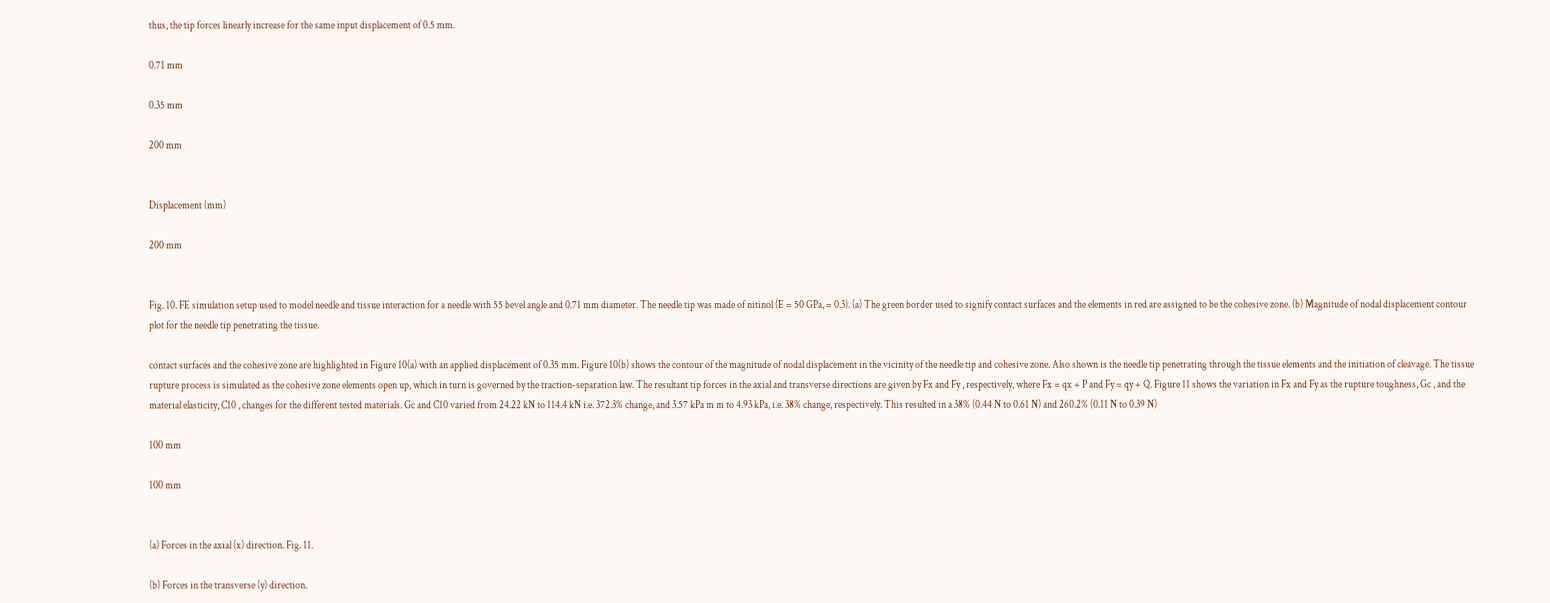thus, the tip forces linearly increase for the same input displacement of 0.5 mm.

0.71 mm

0.35 mm

200 mm


Displacement (mm)

200 mm


Fig. 10. FE simulation setup used to model needle and tissue interaction for a needle with 55 bevel angle and 0.71 mm diameter. The needle tip was made of nitinol (E = 50 GPa, = 0.3). (a) The green border used to signify contact surfaces and the elements in red are assigned to be the cohesive zone. (b) Magnitude of nodal displacement contour plot for the needle tip penetrating the tissue.

contact surfaces and the cohesive zone are highlighted in Figure 10(a) with an applied displacement of 0.35 mm. Figure 10(b) shows the contour of the magnitude of nodal displacement in the vicinity of the needle tip and cohesive zone. Also shown is the needle tip penetrating through the tissue elements and the initiation of cleavage. The tissue rupture process is simulated as the cohesive zone elements open up, which in turn is governed by the traction-separation law. The resultant tip forces in the axial and transverse directions are given by Fx and Fy , respectively, where Fx = qx + P and Fy = qy + Q. Figure 11 shows the variation in Fx and Fy as the rupture toughness, Gc , and the material elasticity, C10 , changes for the different tested materials. Gc and C10 varied from 24.22 kN to 114.4 kN i.e. 372.3% change, and 3.57 kPa m m to 4.93 kPa, i.e. 38% change, respectively. This resulted in a 38% (0.44 N to 0.61 N) and 260.2% (0.11 N to 0.39 N)

100 mm

100 mm


(a) Forces in the axial (x) direction. Fig. 11.

(b) Forces in the transverse (y) direction.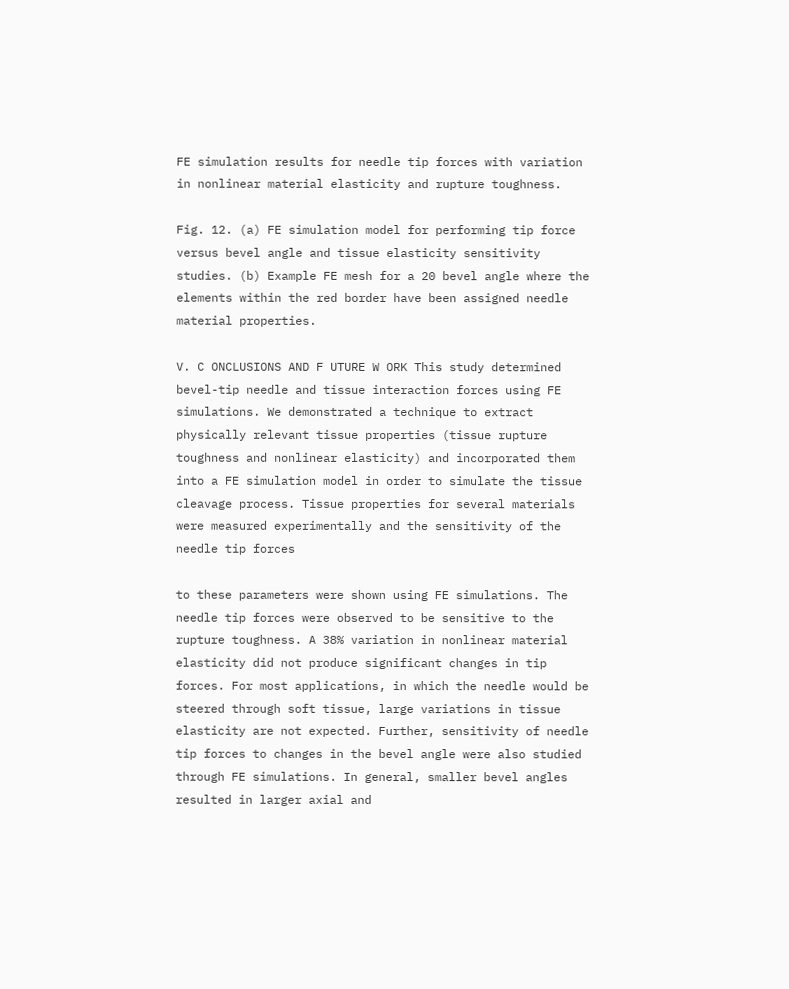FE simulation results for needle tip forces with variation in nonlinear material elasticity and rupture toughness.

Fig. 12. (a) FE simulation model for performing tip force versus bevel angle and tissue elasticity sensitivity studies. (b) Example FE mesh for a 20 bevel angle where the elements within the red border have been assigned needle material properties.

V. C ONCLUSIONS AND F UTURE W ORK This study determined bevel-tip needle and tissue interaction forces using FE simulations. We demonstrated a technique to extract physically relevant tissue properties (tissue rupture toughness and nonlinear elasticity) and incorporated them into a FE simulation model in order to simulate the tissue cleavage process. Tissue properties for several materials were measured experimentally and the sensitivity of the needle tip forces

to these parameters were shown using FE simulations. The needle tip forces were observed to be sensitive to the rupture toughness. A 38% variation in nonlinear material elasticity did not produce significant changes in tip forces. For most applications, in which the needle would be steered through soft tissue, large variations in tissue elasticity are not expected. Further, sensitivity of needle tip forces to changes in the bevel angle were also studied through FE simulations. In general, smaller bevel angles resulted in larger axial and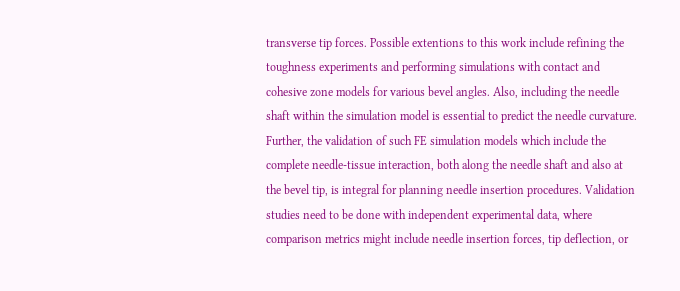transverse tip forces. Possible extentions to this work include refining the toughness experiments and performing simulations with contact and cohesive zone models for various bevel angles. Also, including the needle shaft within the simulation model is essential to predict the needle curvature. Further, the validation of such FE simulation models which include the complete needle-tissue interaction, both along the needle shaft and also at the bevel tip, is integral for planning needle insertion procedures. Validation studies need to be done with independent experimental data, where comparison metrics might include needle insertion forces, tip deflection, or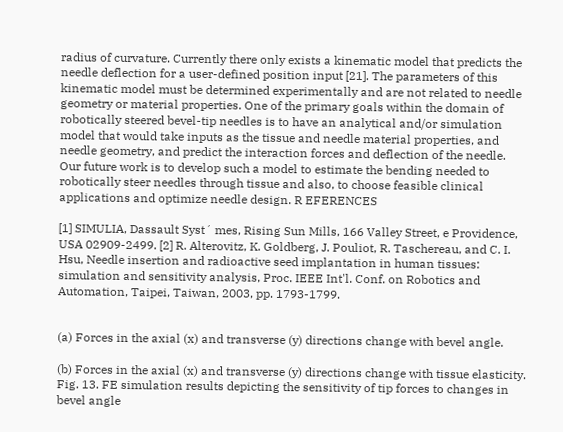radius of curvature. Currently there only exists a kinematic model that predicts the needle deflection for a user-defined position input [21]. The parameters of this kinematic model must be determined experimentally and are not related to needle geometry or material properties. One of the primary goals within the domain of robotically steered bevel-tip needles is to have an analytical and/or simulation model that would take inputs as the tissue and needle material properties, and needle geometry, and predict the interaction forces and deflection of the needle. Our future work is to develop such a model to estimate the bending needed to robotically steer needles through tissue and also, to choose feasible clinical applications and optimize needle design. R EFERENCES

[1] SIMULIA, Dassault Syst´ mes, Rising Sun Mills, 166 Valley Street, e Providence, USA 02909-2499. [2] R. Alterovitz, K. Goldberg, J. Pouliot, R. Taschereau, and C. I. Hsu, Needle insertion and radioactive seed implantation in human tissues: simulation and sensitivity analysis, Proc. IEEE Int'l. Conf. on Robotics and Automation, Taipei, Taiwan, 2003, pp. 1793-1799.


(a) Forces in the axial (x) and transverse (y) directions change with bevel angle.

(b) Forces in the axial (x) and transverse (y) directions change with tissue elasticity. Fig. 13. FE simulation results depicting the sensitivity of tip forces to changes in bevel angle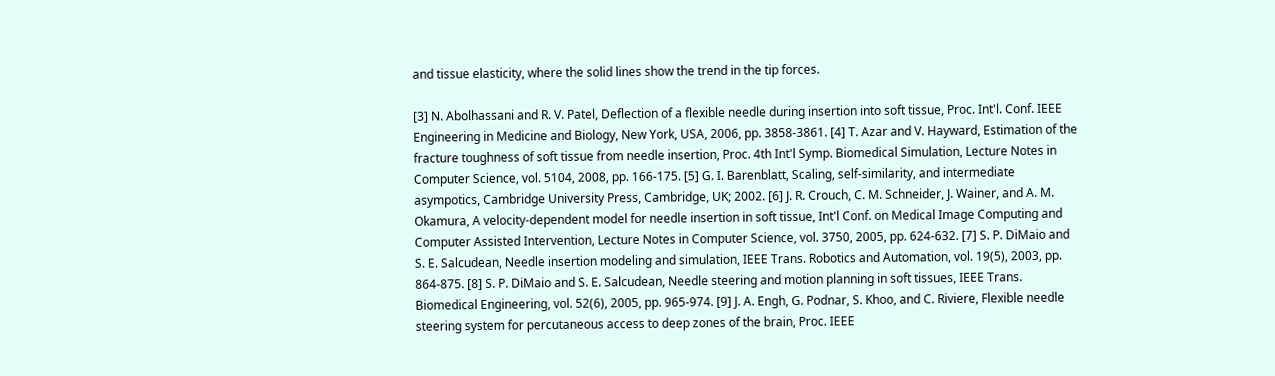and tissue elasticity, where the solid lines show the trend in the tip forces.

[3] N. Abolhassani and R. V. Patel, Deflection of a flexible needle during insertion into soft tissue, Proc. Int'l. Conf. IEEE Engineering in Medicine and Biology, New York, USA, 2006, pp. 3858-3861. [4] T. Azar and V. Hayward, Estimation of the fracture toughness of soft tissue from needle insertion, Proc. 4th Int'l Symp. Biomedical Simulation, Lecture Notes in Computer Science, vol. 5104, 2008, pp. 166-175. [5] G. I. Barenblatt, Scaling, self-similarity, and intermediate asympotics, Cambridge University Press, Cambridge, UK; 2002. [6] J. R. Crouch, C. M. Schneider, J. Wainer, and A. M. Okamura, A velocity-dependent model for needle insertion in soft tissue, Int'l Conf. on Medical Image Computing and Computer Assisted Intervention, Lecture Notes in Computer Science, vol. 3750, 2005, pp. 624-632. [7] S. P. DiMaio and S. E. Salcudean, Needle insertion modeling and simulation, IEEE Trans. Robotics and Automation, vol. 19(5), 2003, pp. 864-875. [8] S. P. DiMaio and S. E. Salcudean, Needle steering and motion planning in soft tissues, IEEE Trans. Biomedical Engineering, vol. 52(6), 2005, pp. 965-974. [9] J. A. Engh, G. Podnar, S. Khoo, and C. Riviere, Flexible needle steering system for percutaneous access to deep zones of the brain, Proc. IEEE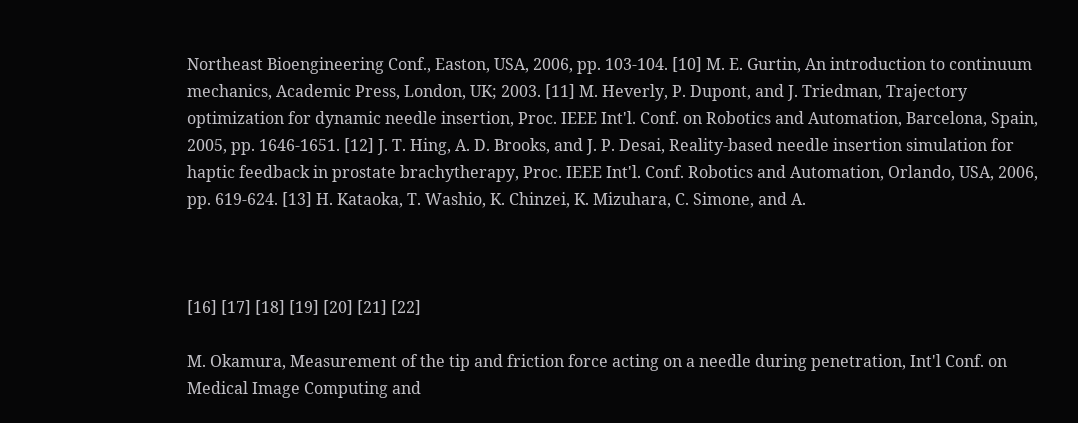Northeast Bioengineering Conf., Easton, USA, 2006, pp. 103-104. [10] M. E. Gurtin, An introduction to continuum mechanics, Academic Press, London, UK; 2003. [11] M. Heverly, P. Dupont, and J. Triedman, Trajectory optimization for dynamic needle insertion, Proc. IEEE Int'l. Conf. on Robotics and Automation, Barcelona, Spain, 2005, pp. 1646-1651. [12] J. T. Hing, A. D. Brooks, and J. P. Desai, Reality-based needle insertion simulation for haptic feedback in prostate brachytherapy, Proc. IEEE Int'l. Conf. Robotics and Automation, Orlando, USA, 2006, pp. 619-624. [13] H. Kataoka, T. Washio, K. Chinzei, K. Mizuhara, C. Simone, and A.



[16] [17] [18] [19] [20] [21] [22]

M. Okamura, Measurement of the tip and friction force acting on a needle during penetration, Int'l Conf. on Medical Image Computing and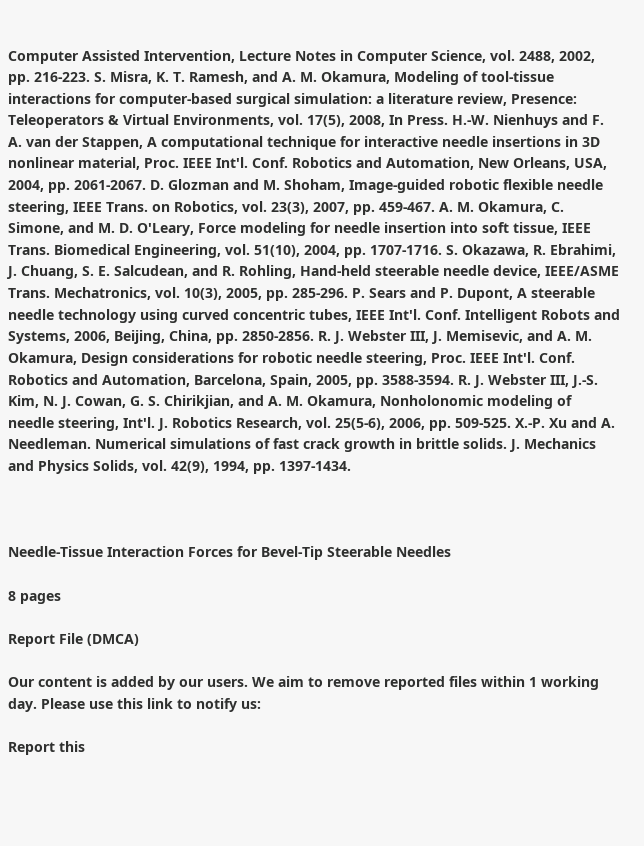Computer Assisted Intervention, Lecture Notes in Computer Science, vol. 2488, 2002, pp. 216-223. S. Misra, K. T. Ramesh, and A. M. Okamura, Modeling of tool-tissue interactions for computer-based surgical simulation: a literature review, Presence: Teleoperators & Virtual Environments, vol. 17(5), 2008, In Press. H.-W. Nienhuys and F. A. van der Stappen, A computational technique for interactive needle insertions in 3D nonlinear material, Proc. IEEE Int'l. Conf. Robotics and Automation, New Orleans, USA, 2004, pp. 2061-2067. D. Glozman and M. Shoham, Image-guided robotic flexible needle steering, IEEE Trans. on Robotics, vol. 23(3), 2007, pp. 459-467. A. M. Okamura, C. Simone, and M. D. O'Leary, Force modeling for needle insertion into soft tissue, IEEE Trans. Biomedical Engineering, vol. 51(10), 2004, pp. 1707-1716. S. Okazawa, R. Ebrahimi, J. Chuang, S. E. Salcudean, and R. Rohling, Hand-held steerable needle device, IEEE/ASME Trans. Mechatronics, vol. 10(3), 2005, pp. 285-296. P. Sears and P. Dupont, A steerable needle technology using curved concentric tubes, IEEE Int'l. Conf. Intelligent Robots and Systems, 2006, Beijing, China, pp. 2850-2856. R. J. Webster III, J. Memisevic, and A. M. Okamura, Design considerations for robotic needle steering, Proc. IEEE Int'l. Conf. Robotics and Automation, Barcelona, Spain, 2005, pp. 3588-3594. R. J. Webster III, J.-S. Kim, N. J. Cowan, G. S. Chirikjian, and A. M. Okamura, Nonholonomic modeling of needle steering, Int'l. J. Robotics Research, vol. 25(5-6), 2006, pp. 509-525. X.-P. Xu and A. Needleman. Numerical simulations of fast crack growth in brittle solids. J. Mechanics and Physics Solids, vol. 42(9), 1994, pp. 1397-1434.



Needle-Tissue Interaction Forces for Bevel-Tip Steerable Needles

8 pages

Report File (DMCA)

Our content is added by our users. We aim to remove reported files within 1 working day. Please use this link to notify us:

Report this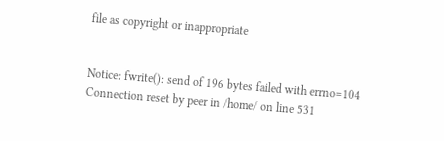file as copyright or inappropriate


Notice: fwrite(): send of 196 bytes failed with errno=104 Connection reset by peer in /home/ on line 531